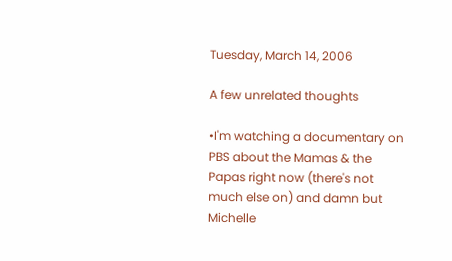Tuesday, March 14, 2006

A few unrelated thoughts

•I'm watching a documentary on PBS about the Mamas & the Papas right now (there's not much else on) and damn but Michelle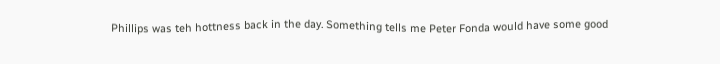Phillips was teh hottness back in the day. Something tells me Peter Fonda would have some good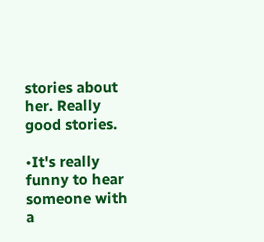stories about her. Really good stories.

•It's really funny to hear someone with a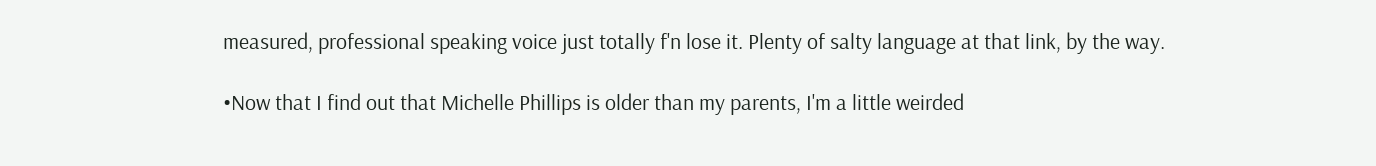measured, professional speaking voice just totally f'n lose it. Plenty of salty language at that link, by the way.

•Now that I find out that Michelle Phillips is older than my parents, I'm a little weirded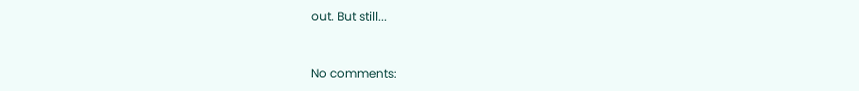out. But still...


No comments: